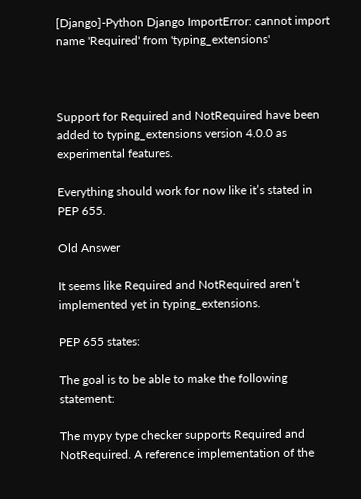[Django]-Python Django ImportError: cannot import name 'Required' from 'typing_extensions'



Support for Required and NotRequired have been added to typing_extensions version 4.0.0 as experimental features.

Everything should work for now like it’s stated in PEP 655.

Old Answer

It seems like Required and NotRequired aren’t implemented yet in typing_extensions.

PEP 655 states:

The goal is to be able to make the following statement:

The mypy type checker supports Required and NotRequired. A reference implementation of the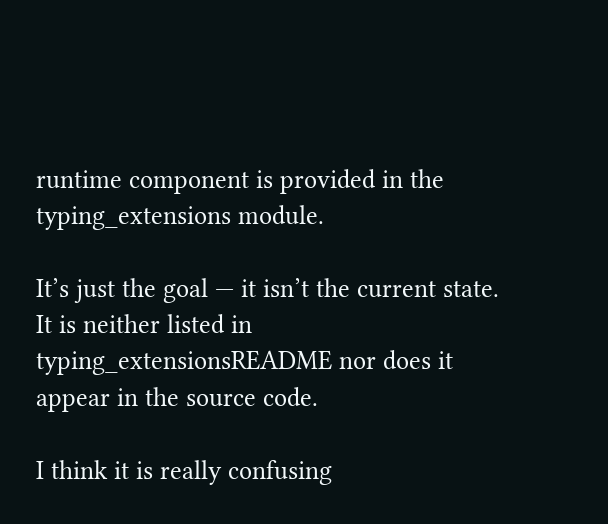runtime component is provided in the typing_extensions module.

It’s just the goal — it isn’t the current state. It is neither listed in typing_extensionsREADME nor does it appear in the source code.

I think it is really confusing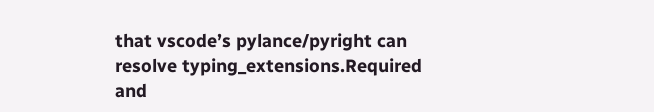that vscode’s pylance/pyright can resolve typing_extensions.Required and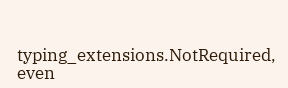typing_extensions.NotRequired, even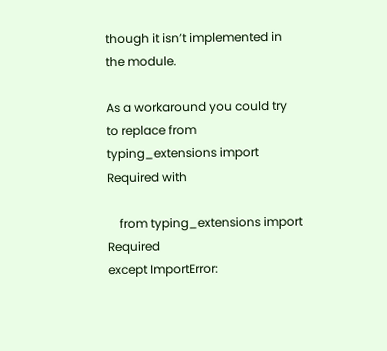though it isn’t implemented in the module.

As a workaround you could try to replace from typing_extensions import Required with

    from typing_extensions import Required
except ImportError: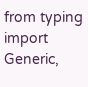from typing import Generic,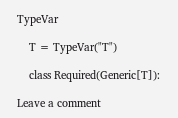TypeVar

    T = TypeVar("T")

    class Required(Generic[T]):

Leave a comment